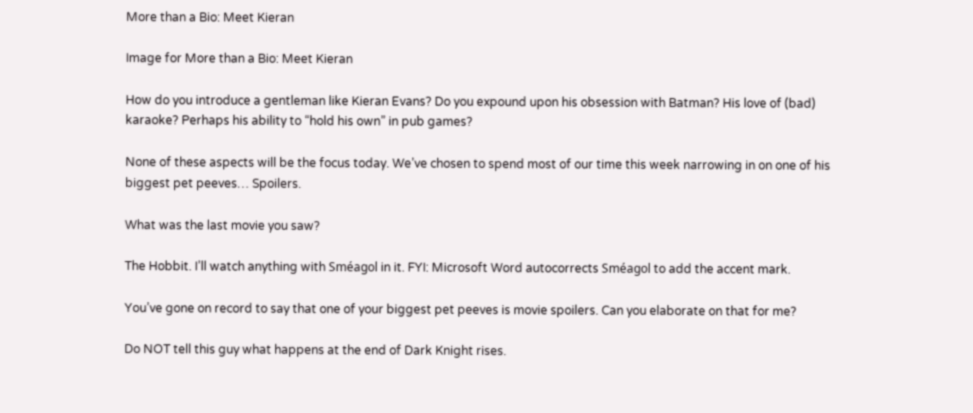More than a Bio: Meet Kieran

Image for More than a Bio: Meet Kieran

How do you introduce a gentleman like Kieran Evans? Do you expound upon his obsession with Batman? His love of (bad) karaoke? Perhaps his ability to “hold his own” in pub games?

None of these aspects will be the focus today. We’ve chosen to spend most of our time this week narrowing in on one of his biggest pet peeves… Spoilers.

What was the last movie you saw?

The Hobbit. I’ll watch anything with Sméagol in it. FYI: Microsoft Word autocorrects Sméagol to add the accent mark.

You’ve gone on record to say that one of your biggest pet peeves is movie spoilers. Can you elaborate on that for me?

Do NOT tell this guy what happens at the end of Dark Knight rises.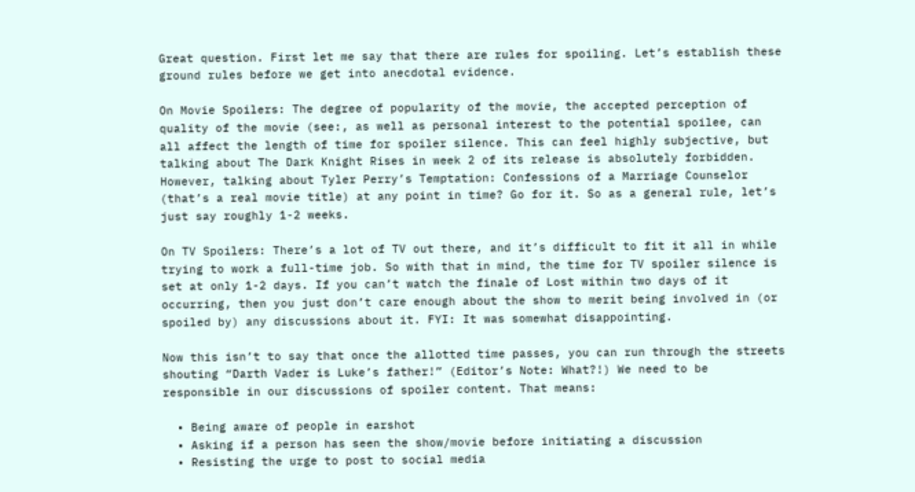Great question. First let me say that there are rules for spoiling. Let’s establish these ground rules before we get into anecdotal evidence.

On Movie Spoilers: The degree of popularity of the movie, the accepted perception of quality of the movie (see:, as well as personal interest to the potential spoilee, can all affect the length of time for spoiler silence. This can feel highly subjective, but talking about The Dark Knight Rises in week 2 of its release is absolutely forbidden. However, talking about Tyler Perry’s Temptation: Confessions of a Marriage Counselor (that’s a real movie title) at any point in time? Go for it. So as a general rule, let’s just say roughly 1-2 weeks.

On TV Spoilers: There’s a lot of TV out there, and it’s difficult to fit it all in while trying to work a full-time job. So with that in mind, the time for TV spoiler silence is set at only 1-2 days. If you can’t watch the finale of Lost within two days of it occurring, then you just don’t care enough about the show to merit being involved in (or spoiled by) any discussions about it. FYI: It was somewhat disappointing.

Now this isn’t to say that once the allotted time passes, you can run through the streets shouting “Darth Vader is Luke’s father!” (Editor’s Note: What?!) We need to be responsible in our discussions of spoiler content. That means:

  • Being aware of people in earshot
  • Asking if a person has seen the show/movie before initiating a discussion
  • Resisting the urge to post to social media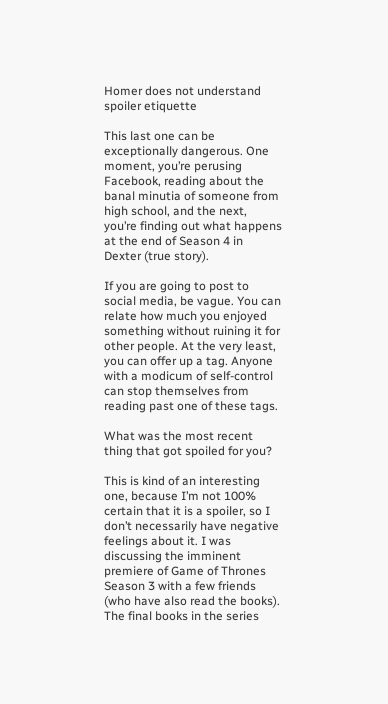Homer does not understand spoiler etiquette

This last one can be exceptionally dangerous. One moment, you’re perusing Facebook, reading about the banal minutia of someone from high school, and the next, you’re finding out what happens at the end of Season 4 in Dexter (true story).

If you are going to post to social media, be vague. You can relate how much you enjoyed something without ruining it for other people. At the very least, you can offer up a tag. Anyone with a modicum of self-control can stop themselves from reading past one of these tags.

What was the most recent thing that got spoiled for you?

This is kind of an interesting one, because I’m not 100% certain that it is a spoiler, so I don’t necessarily have negative feelings about it. I was discussing the imminent premiere of Game of Thrones Season 3 with a few friends (who have also read the books). The final books in the series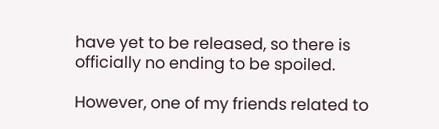have yet to be released, so there is officially no ending to be spoiled.

However, one of my friends related to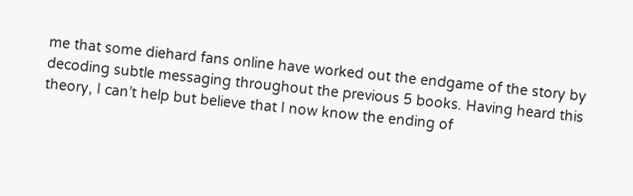me that some diehard fans online have worked out the endgame of the story by decoding subtle messaging throughout the previous 5 books. Having heard this theory, I can’t help but believe that I now know the ending of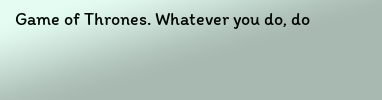Game of Thrones. Whatever you do, do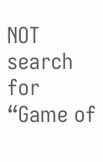NOT search for “Game of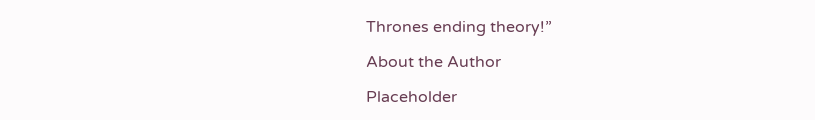Thrones ending theory!”

About the Author

Placeholder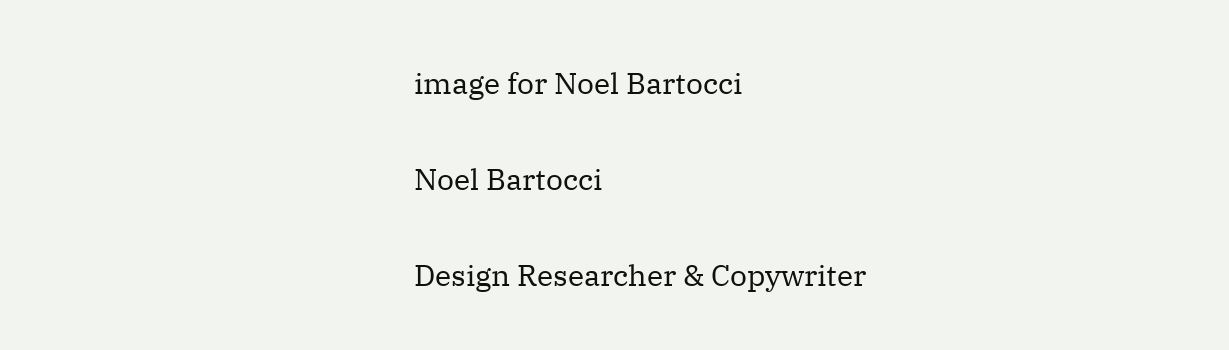image for Noel Bartocci

Noel Bartocci

Design Researcher & Copywriter